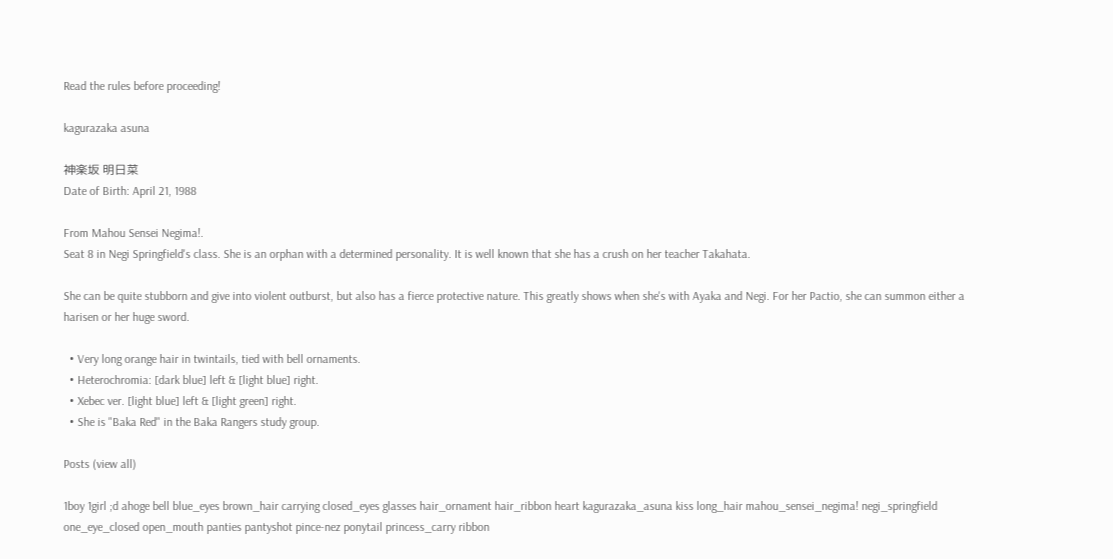Read the rules before proceeding!

kagurazaka asuna

神楽坂 明日菜
Date of Birth: April 21, 1988

From Mahou Sensei Negima!.
Seat 8 in Negi Springfield's class. She is an orphan with a determined personality. It is well known that she has a crush on her teacher Takahata.

She can be quite stubborn and give into violent outburst, but also has a fierce protective nature. This greatly shows when she's with Ayaka and Negi. For her Pactio, she can summon either a harisen or her huge sword.

  • Very long orange hair in twintails, tied with bell ornaments.
  • Heterochromia: [dark blue] left & [light blue] right.
  • Xebec ver. [light blue] left & [light green] right.
  • She is "Baka Red" in the Baka Rangers study group.

Posts (view all)

1boy 1girl ;d ahoge bell blue_eyes brown_hair carrying closed_eyes glasses hair_ornament hair_ribbon heart kagurazaka_asuna kiss long_hair mahou_sensei_negima! negi_springfield one_eye_closed open_mouth panties pantyshot pince-nez ponytail princess_carry ribbon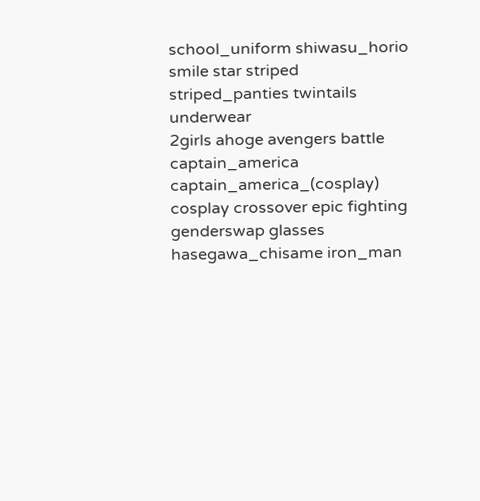school_uniform shiwasu_horio smile star striped striped_panties twintails underwear
2girls ahoge avengers battle captain_america captain_america_(cosplay) cosplay crossover epic fighting genderswap glasses hasegawa_chisame iron_man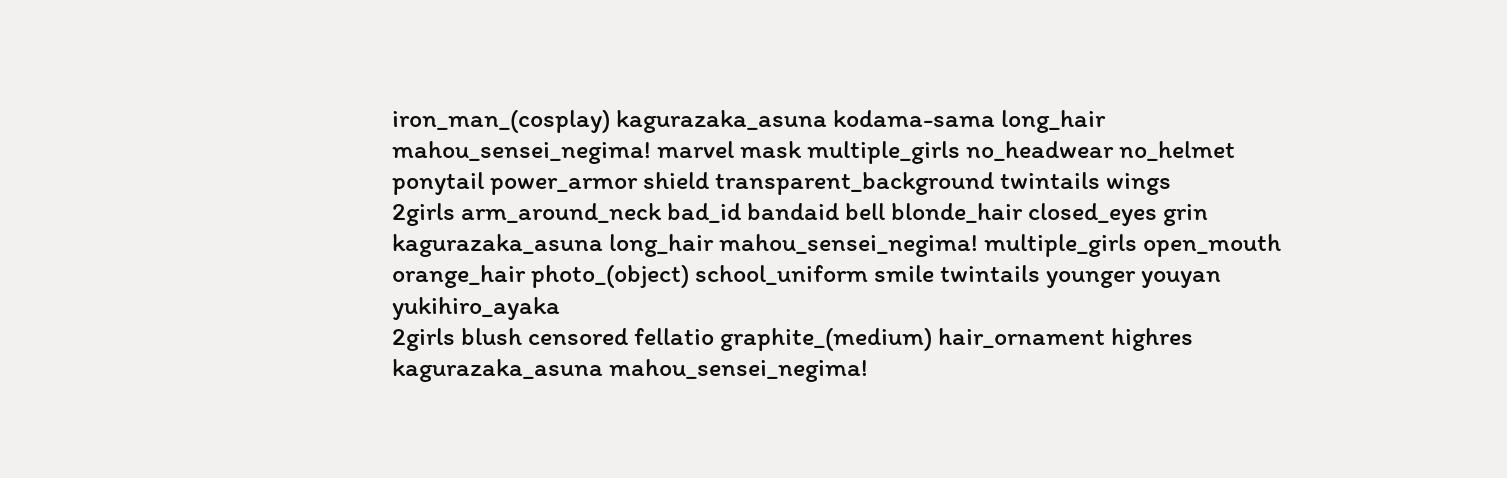iron_man_(cosplay) kagurazaka_asuna kodama-sama long_hair mahou_sensei_negima! marvel mask multiple_girls no_headwear no_helmet ponytail power_armor shield transparent_background twintails wings
2girls arm_around_neck bad_id bandaid bell blonde_hair closed_eyes grin kagurazaka_asuna long_hair mahou_sensei_negima! multiple_girls open_mouth orange_hair photo_(object) school_uniform smile twintails younger youyan yukihiro_ayaka
2girls blush censored fellatio graphite_(medium) hair_ornament highres kagurazaka_asuna mahou_sensei_negima!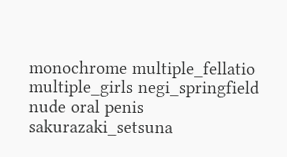monochrome multiple_fellatio multiple_girls negi_springfield nude oral penis sakurazaki_setsuna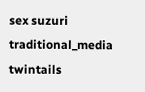sex suzuri traditional_media twintails